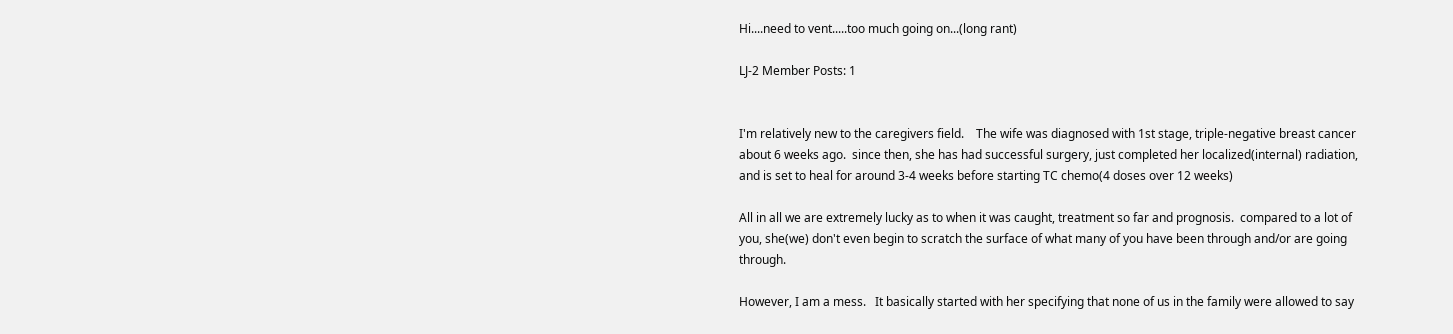Hi....need to vent.....too much going on...(long rant)

LJ-2 Member Posts: 1


I'm relatively new to the caregivers field.    The wife was diagnosed with 1st stage, triple-negative breast cancer about 6 weeks ago.  since then, she has had successful surgery, just completed her localized(internal) radiation, and is set to heal for around 3-4 weeks before starting TC chemo(4 doses over 12 weeks)

All in all we are extremely lucky as to when it was caught, treatment so far and prognosis.  compared to a lot of you, she(we) don't even begin to scratch the surface of what many of you have been through and/or are going through.

However, I am a mess.   It basically started with her specifying that none of us in the family were allowed to say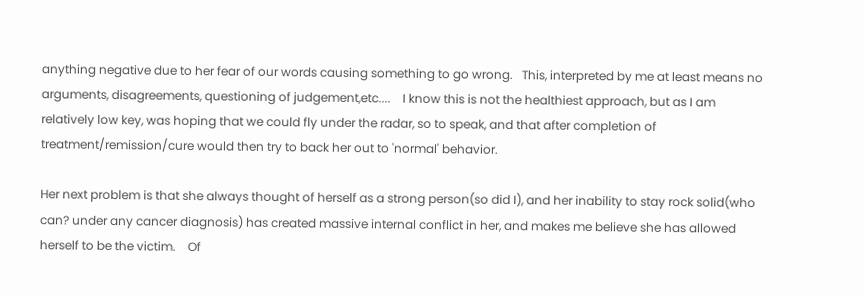anything negative due to her fear of our words causing something to go wrong.   This, interpreted by me at least means no arguments, disagreements, questioning of judgement,etc....    I know this is not the healthiest approach, but as I am relatively low key, was hoping that we could fly under the radar, so to speak, and that after completion of treatment/remission/cure would then try to back her out to 'normal' behavior.

Her next problem is that she always thought of herself as a strong person(so did I), and her inability to stay rock solid(who can? under any cancer diagnosis) has created massive internal conflict in her, and makes me believe she has allowed herself to be the victim.    Of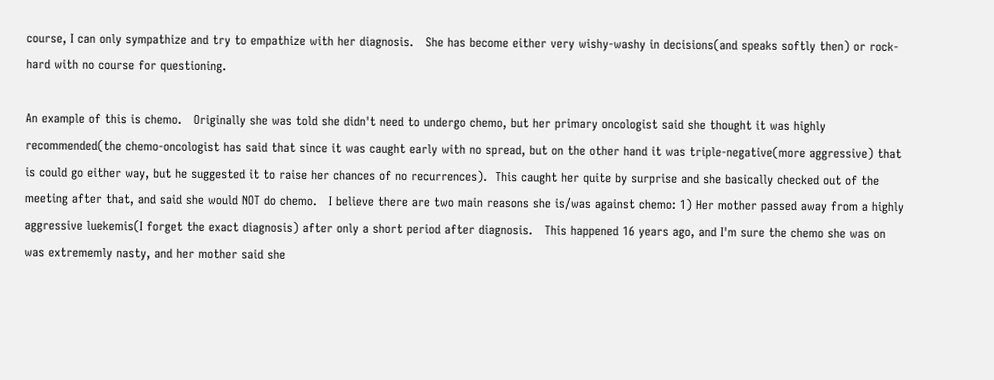course, I can only sympathize and try to empathize with her diagnosis.   She has become either very wishy-washy in decisions(and speaks softly then) or rock-hard with no course for questioning.

An example of this is chemo.   Originally she was told she didn't need to undergo chemo, but her primary oncologist said she thought it was highly recommended(the chemo-oncologist has said that since it was caught early with no spread, but on the other hand it was triple-negative(more aggressive) that is could go either way, but he suggested it to raise her chances of no recurrences).  This caught her quite by surprise and she basically checked out of the meeting after that, and said she would NOT do chemo.   I believe there are two main reasons she is/was against chemo: 1) Her mother passed away from a highly aggressive luekemis(I forget the exact diagnosis) after only a short period after diagnosis.   This happened 16 years ago, and I'm sure the chemo she was on was extrememly nasty, and her mother said she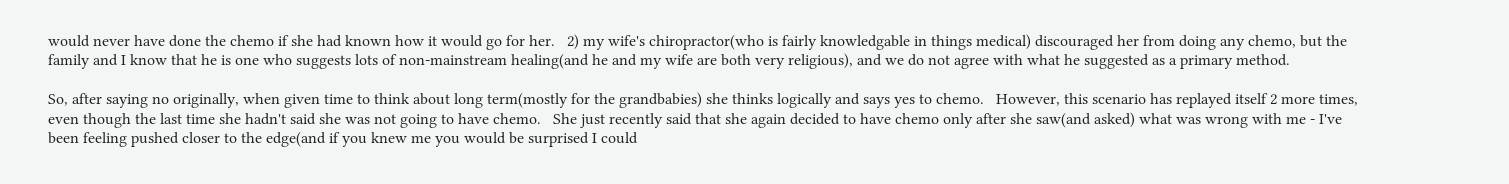would never have done the chemo if she had known how it would go for her.   2) my wife's chiropractor(who is fairly knowledgable in things medical) discouraged her from doing any chemo, but the family and I know that he is one who suggests lots of non-mainstream healing(and he and my wife are both very religious), and we do not agree with what he suggested as a primary method.

So, after saying no originally, when given time to think about long term(mostly for the grandbabies) she thinks logically and says yes to chemo.   However, this scenario has replayed itself 2 more times, even though the last time she hadn't said she was not going to have chemo.   She just recently said that she again decided to have chemo only after she saw(and asked) what was wrong with me - I've been feeling pushed closer to the edge(and if you knew me you would be surprised I could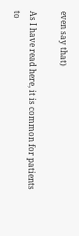even say that)

As I have read here, it is common for patients to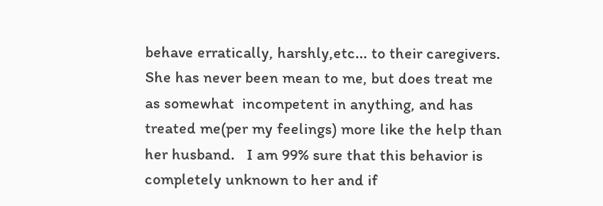behave erratically, harshly,etc... to their caregivers.   She has never been mean to me, but does treat me as somewhat  incompetent in anything, and has treated me(per my feelings) more like the help than her husband.   I am 99% sure that this behavior is completely unknown to her and if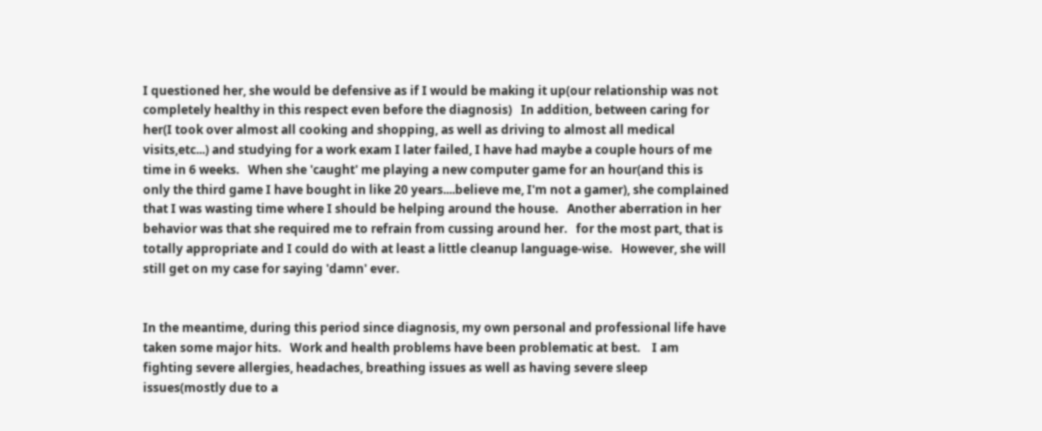I questioned her, she would be defensive as if I would be making it up(our relationship was not completely healthy in this respect even before the diagnosis)   In addition, between caring for her(I took over almost all cooking and shopping, as well as driving to almost all medical visits,etc...) and studying for a work exam I later failed, I have had maybe a couple hours of me time in 6 weeks.   When she 'caught' me playing a new computer game for an hour(and this is only the third game I have bought in like 20 years....believe me, I'm not a gamer), she complained that I was wasting time where I should be helping around the house.   Another aberration in her behavior was that she required me to refrain from cussing around her.   for the most part, that is totally appropriate and I could do with at least a little cleanup language-wise.   However, she will still get on my case for saying 'damn' ever.


In the meantime, during this period since diagnosis, my own personal and professional life have taken some major hits.   Work and health problems have been problematic at best.    I am fighting severe allergies, headaches, breathing issues as well as having severe sleep issues(mostly due to a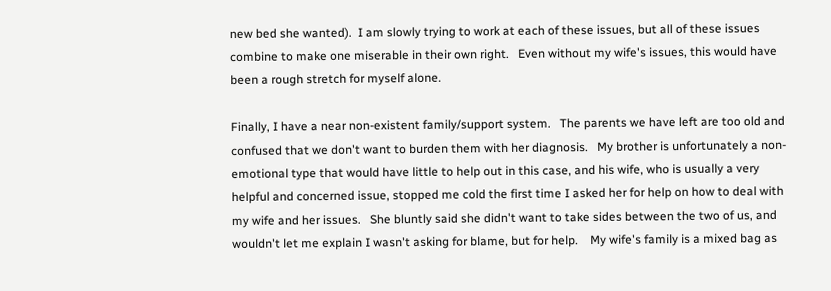new bed she wanted).  I am slowly trying to work at each of these issues, but all of these issues combine to make one miserable in their own right.   Even without my wife's issues, this would have been a rough stretch for myself alone.

Finally, I have a near non-existent family/support system.   The parents we have left are too old and confused that we don't want to burden them with her diagnosis.   My brother is unfortunately a non-emotional type that would have little to help out in this case, and his wife, who is usually a very helpful and concerned issue, stopped me cold the first time I asked her for help on how to deal with my wife and her issues.   She bluntly said she didn't want to take sides between the two of us, and wouldn't let me explain I wasn't asking for blame, but for help.    My wife's family is a mixed bag as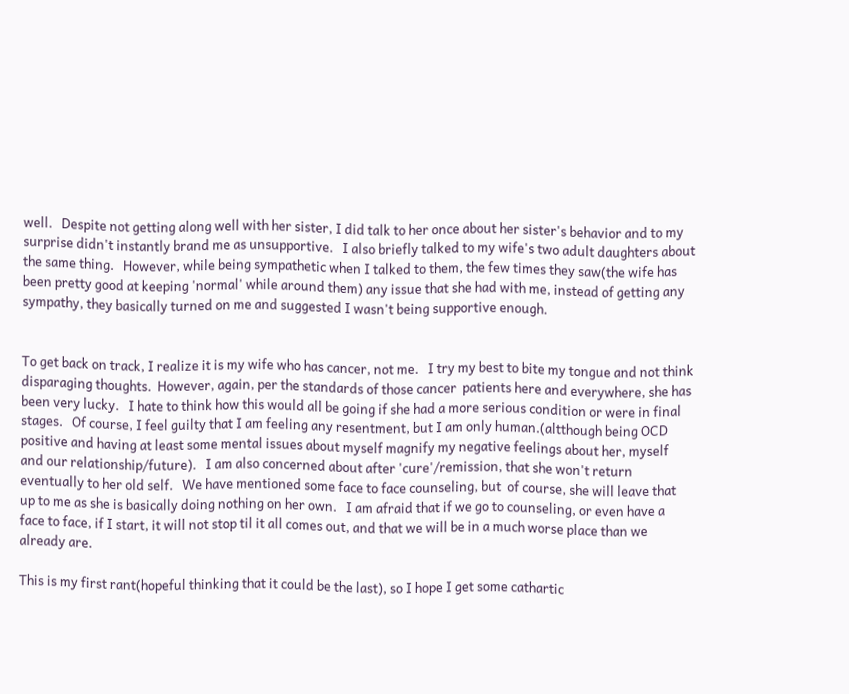well.   Despite not getting along well with her sister, I did talk to her once about her sister's behavior and to my surprise didn't instantly brand me as unsupportive.   I also briefly talked to my wife's two adult daughters about the same thing.   However, while being sympathetic when I talked to them, the few times they saw(the wife has been pretty good at keeping 'normal' while around them) any issue that she had with me, instead of getting any sympathy, they basically turned on me and suggested I wasn't being supportive enough.


To get back on track, I realize it is my wife who has cancer, not me.   I try my best to bite my tongue and not think disparaging thoughts.  However, again, per the standards of those cancer  patients here and everywhere, she has been very lucky.   I hate to think how this would all be going if she had a more serious condition or were in final stages.   Of course, I feel guilty that I am feeling any resentment, but I am only human.(altthough being OCD positive and having at least some mental issues about myself magnify my negative feelings about her, myself and our relationship/future).   I am also concerned about after 'cure'/remission, that she won't return eventually to her old self.   We have mentioned some face to face counseling, but  of course, she will leave that up to me as she is basically doing nothing on her own.   I am afraid that if we go to counseling, or even have a face to face, if I start, it will not stop til it all comes out, and that we will be in a much worse place than we already are.

This is my first rant(hopeful thinking that it could be the last), so I hope I get some cathartic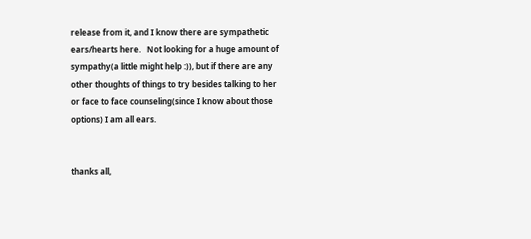release from it, and I know there are sympathetic ears/hearts here.   Not looking for a huge amount of sympathy(a little might help :)), but if there are any other thoughts of things to try besides talking to her or face to face counseling(since I know about those options) I am all ears.


thanks all,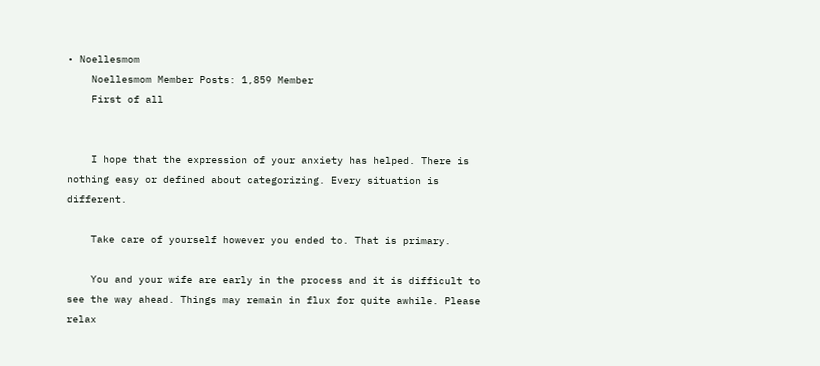• Noellesmom
    Noellesmom Member Posts: 1,859 Member
    First of all


    I hope that the expression of your anxiety has helped. There is nothing easy or defined about categorizing. Every situation is different.

    Take care of yourself however you ended to. That is primary.

    You and your wife are early in the process and it is difficult to see the way ahead. Things may remain in flux for quite awhile. Please relax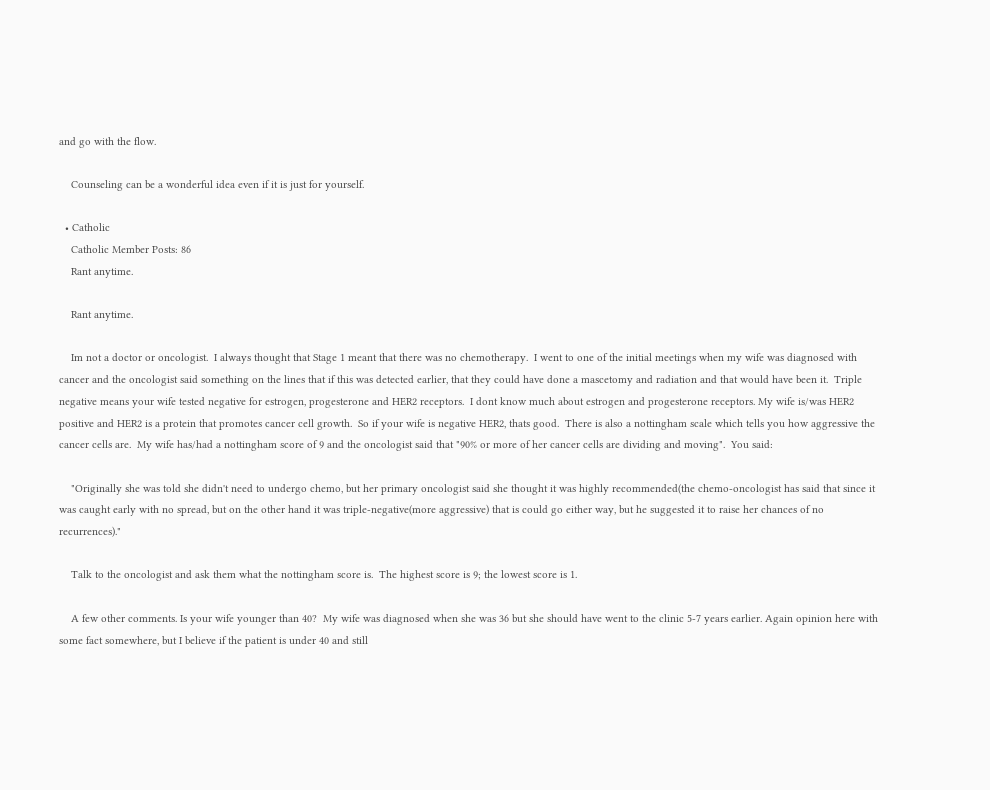and go with the flow.

    Counseling can be a wonderful idea even if it is just for yourself.

  • Catholic
    Catholic Member Posts: 86
    Rant anytime.

    Rant anytime.

    Im not a doctor or oncologist.  I always thought that Stage 1 meant that there was no chemotherapy.  I went to one of the initial meetings when my wife was diagnosed with cancer and the oncologist said something on the lines that if this was detected earlier, that they could have done a mascetomy and radiation and that would have been it.  Triple negative means your wife tested negative for estrogen, progesterone and HER2 receptors.  I dont know much about estrogen and progesterone receptors. My wife is/was HER2 positive and HER2 is a protein that promotes cancer cell growth.  So if your wife is negative HER2, thats good.  There is also a nottingham scale which tells you how aggressive the cancer cells are.  My wife has/had a nottingham score of 9 and the oncologist said that "90% or more of her cancer cells are dividing and moving".  You said:

    "Originally she was told she didn't need to undergo chemo, but her primary oncologist said she thought it was highly recommended(the chemo-oncologist has said that since it was caught early with no spread, but on the other hand it was triple-negative(more aggressive) that is could go either way, but he suggested it to raise her chances of no recurrences)."

    Talk to the oncologist and ask them what the nottingham score is.  The highest score is 9; the lowest score is 1.

    A few other comments. Is your wife younger than 40?  My wife was diagnosed when she was 36 but she should have went to the clinic 5-7 years earlier. Again opinion here with some fact somewhere, but I believe if the patient is under 40 and still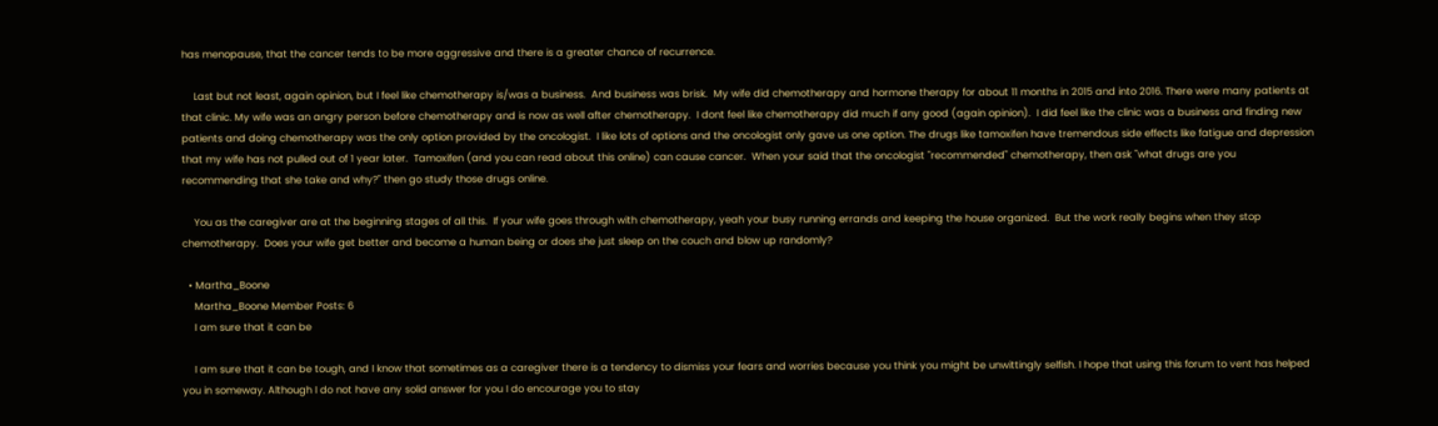has menopause, that the cancer tends to be more aggressive and there is a greater chance of recurrence.

    Last but not least, again opinion, but I feel like chemotherapy is/was a business.  And business was brisk.  My wife did chemotherapy and hormone therapy for about 11 months in 2015 and into 2016. There were many patients at that clinic. My wife was an angry person before chemotherapy and is now as well after chemotherapy.  I dont feel like chemotherapy did much if any good (again opinion).  I did feel like the clinic was a business and finding new patients and doing chemotherapy was the only option provided by the oncologist.  I like lots of options and the oncologist only gave us one option. The drugs like tamoxifen have tremendous side effects like fatigue and depression that my wife has not pulled out of 1 year later.  Tamoxifen (and you can read about this online) can cause cancer.  When your said that the oncologist "recommended" chemotherapy, then ask "what drugs are you recommending that she take and why?" then go study those drugs online.

    You as the caregiver are at the beginning stages of all this.  If your wife goes through with chemotherapy, yeah your busy running errands and keeping the house organized.  But the work really begins when they stop chemotherapy.  Does your wife get better and become a human being or does she just sleep on the couch and blow up randomly?

  • Martha_Boone
    Martha_Boone Member Posts: 6
    I am sure that it can be

    I am sure that it can be tough, and I know that sometimes as a caregiver there is a tendency to dismiss your fears and worries because you think you might be unwittingly selfish. I hope that using this forum to vent has helped you in someway. Although I do not have any solid answer for you I do encourage you to stay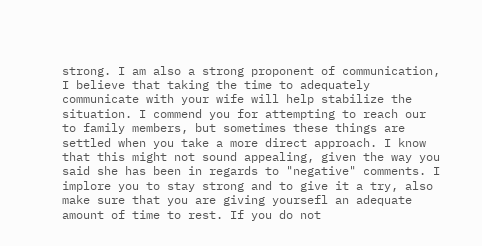strong. I am also a strong proponent of communication, I believe that taking the time to adequately communicate with your wife will help stabilize the situation. I commend you for attempting to reach our to family members, but sometimes these things are settled when you take a more direct approach. I know that this might not sound appealing, given the way you said she has been in regards to "negative" comments. I implore you to stay strong and to give it a try, also make sure that you are giving yoursefl an adequate amount of time to rest. If you do not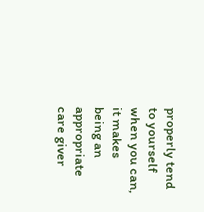properly tend to yourself when you can, it makes being an appropriate care giver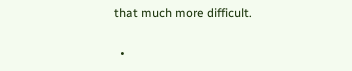that much more difficult.

  •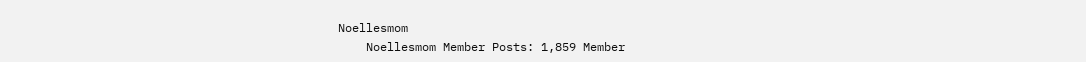Noellesmom
    Noellesmom Member Posts: 1,859 Member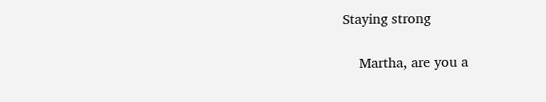Staying strong

    Martha, are you a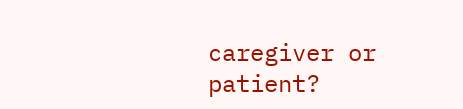caregiver or patient?